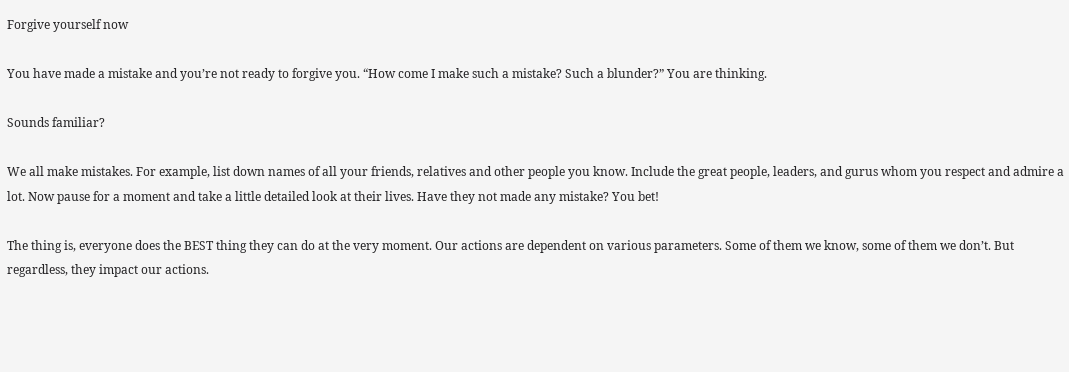Forgive yourself now

You have made a mistake and you’re not ready to forgive you. “How come I make such a mistake? Such a blunder?” You are thinking.

Sounds familiar?

We all make mistakes. For example, list down names of all your friends, relatives and other people you know. Include the great people, leaders, and gurus whom you respect and admire a lot. Now pause for a moment and take a little detailed look at their lives. Have they not made any mistake? You bet!

The thing is, everyone does the BEST thing they can do at the very moment. Our actions are dependent on various parameters. Some of them we know, some of them we don’t. But regardless, they impact our actions.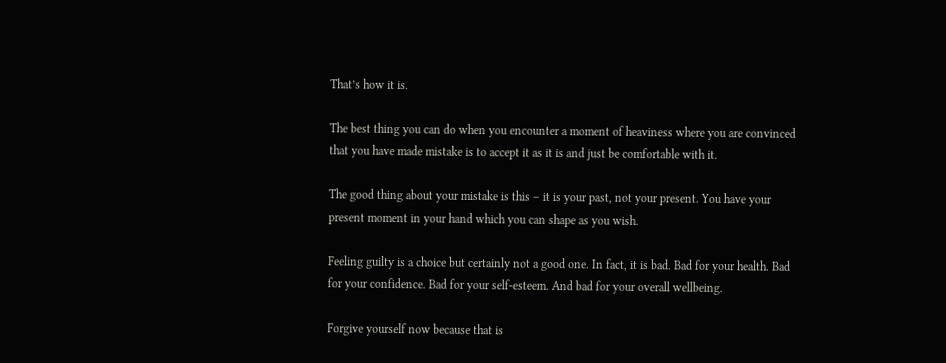That’s how it is.

The best thing you can do when you encounter a moment of heaviness where you are convinced that you have made mistake is to accept it as it is and just be comfortable with it.

The good thing about your mistake is this – it is your past, not your present. You have your present moment in your hand which you can shape as you wish.

Feeling guilty is a choice but certainly not a good one. In fact, it is bad. Bad for your health. Bad for your confidence. Bad for your self-esteem. And bad for your overall wellbeing.

Forgive yourself now because that is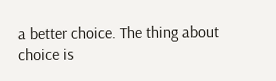a better choice. The thing about choice is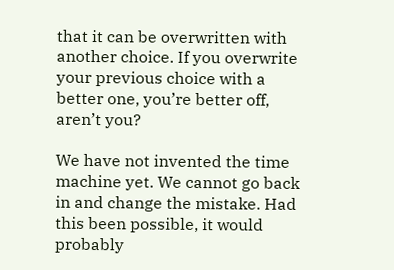that it can be overwritten with another choice. If you overwrite your previous choice with a better one, you’re better off, aren’t you?

We have not invented the time machine yet. We cannot go back in and change the mistake. Had this been possible, it would probably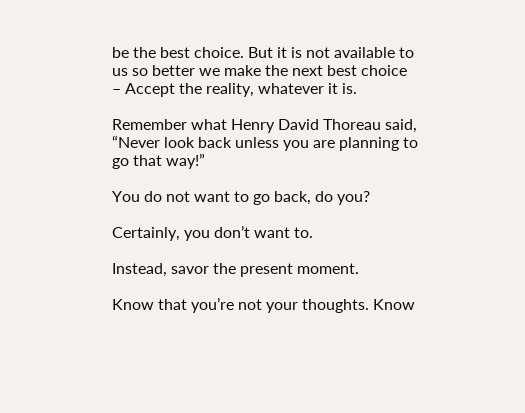be the best choice. But it is not available to us so better we make the next best choice – Accept the reality, whatever it is.

Remember what Henry David Thoreau said, “Never look back unless you are planning to go that way!”

You do not want to go back, do you?

Certainly, you don’t want to.

Instead, savor the present moment.

Know that you’re not your thoughts. Know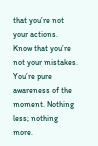that you’re not your actions. Know that you’re not your mistakes. You’re pure awareness of the moment. Nothing less; nothing more.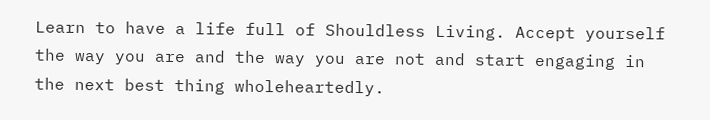Learn to have a life full of Shouldless Living. Accept yourself the way you are and the way you are not and start engaging in the next best thing wholeheartedly.